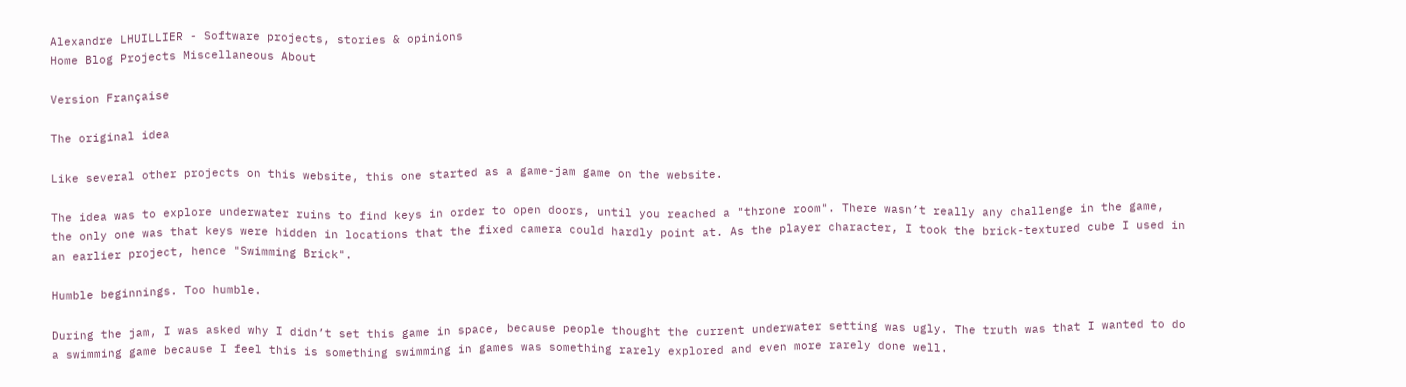Alexandre LHUILLIER - Software projects, stories & opinions
Home Blog Projects Miscellaneous About

Version Française

The original idea

Like several other projects on this website, this one started as a game-jam game on the website.

The idea was to explore underwater ruins to find keys in order to open doors, until you reached a "throne room". There wasn’t really any challenge in the game, the only one was that keys were hidden in locations that the fixed camera could hardly point at. As the player character, I took the brick-textured cube I used in an earlier project, hence "Swimming Brick".

Humble beginnings. Too humble.

During the jam, I was asked why I didn’t set this game in space, because people thought the current underwater setting was ugly. The truth was that I wanted to do a swimming game because I feel this is something swimming in games was something rarely explored and even more rarely done well.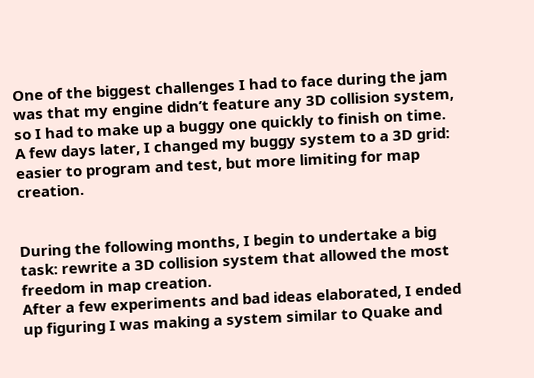One of the biggest challenges I had to face during the jam was that my engine didn’t feature any 3D collision system, so I had to make up a buggy one quickly to finish on time.
A few days later, I changed my buggy system to a 3D grid: easier to program and test, but more limiting for map creation.


During the following months, I begin to undertake a big task: rewrite a 3D collision system that allowed the most freedom in map creation.
After a few experiments and bad ideas elaborated, I ended up figuring I was making a system similar to Quake and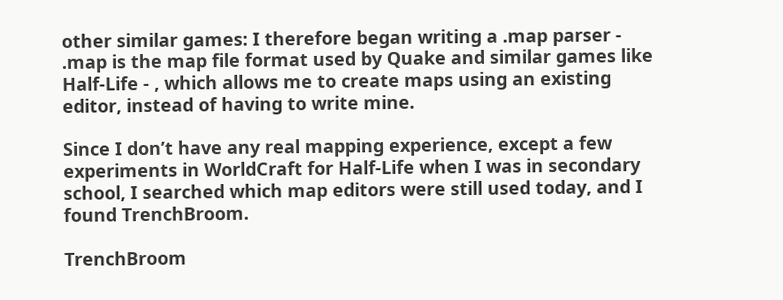other similar games: I therefore began writing a .map parser - .map is the map file format used by Quake and similar games like Half-Life - , which allows me to create maps using an existing editor, instead of having to write mine.

Since I don’t have any real mapping experience, except a few experiments in WorldCraft for Half-Life when I was in secondary school, I searched which map editors were still used today, and I found TrenchBroom.

TrenchBroom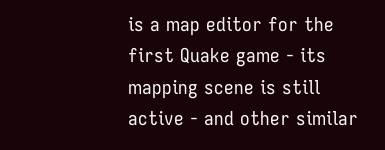is a map editor for the first Quake game - its mapping scene is still active - and other similar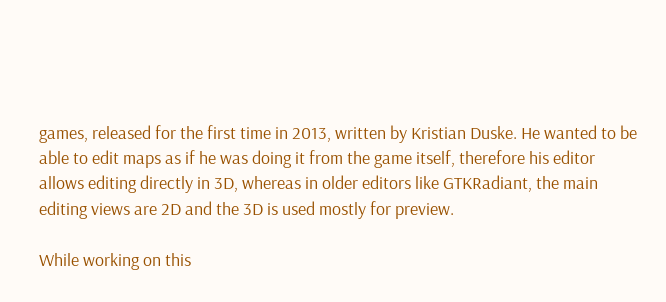games, released for the first time in 2013, written by Kristian Duske. He wanted to be able to edit maps as if he was doing it from the game itself, therefore his editor allows editing directly in 3D, whereas in older editors like GTKRadiant, the main editing views are 2D and the 3D is used mostly for preview.

While working on this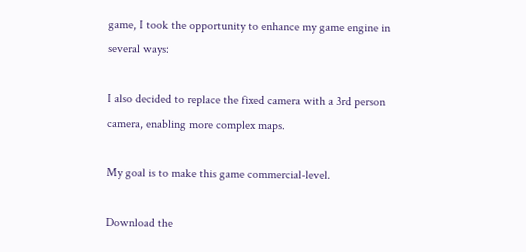game, I took the opportunity to enhance my game engine in several ways:

I also decided to replace the fixed camera with a 3rd person camera, enabling more complex maps.

My goal is to make this game commercial-level.

Download the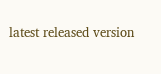latest released version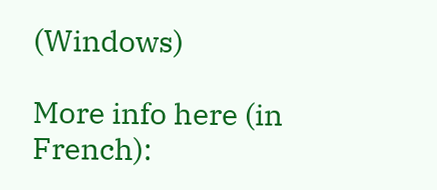(Windows)

More info here (in French):